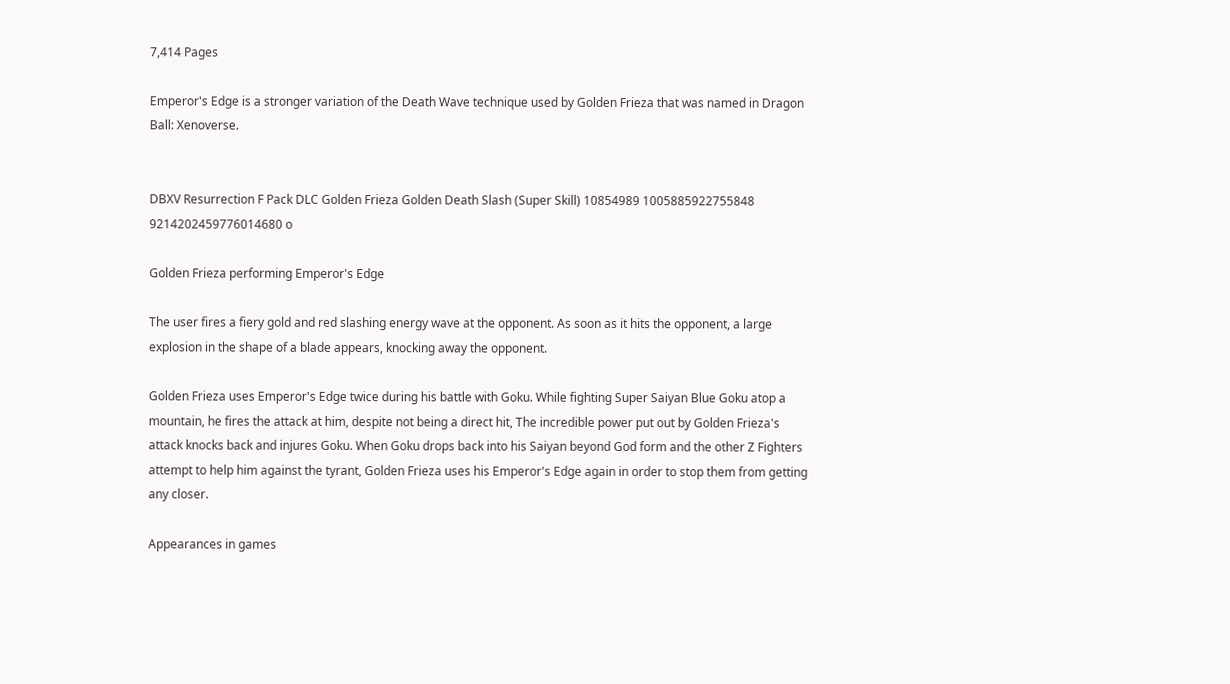7,414 Pages

Emperor's Edge is a stronger variation of the Death Wave technique used by Golden Frieza that was named in Dragon Ball: Xenoverse.


DBXV Resurrection F Pack DLC Golden Frieza Golden Death Slash (Super Skill) 10854989 1005885922755848 9214202459776014680 o

Golden Frieza performing Emperor's Edge

The user fires a fiery gold and red slashing energy wave at the opponent. As soon as it hits the opponent, a large explosion in the shape of a blade appears, knocking away the opponent.

Golden Frieza uses Emperor's Edge twice during his battle with Goku. While fighting Super Saiyan Blue Goku atop a mountain, he fires the attack at him, despite not being a direct hit, The incredible power put out by Golden Frieza's attack knocks back and injures Goku. When Goku drops back into his Saiyan beyond God form and the other Z Fighters attempt to help him against the tyrant, Golden Frieza uses his Emperor's Edge again in order to stop them from getting any closer.

Appearances in games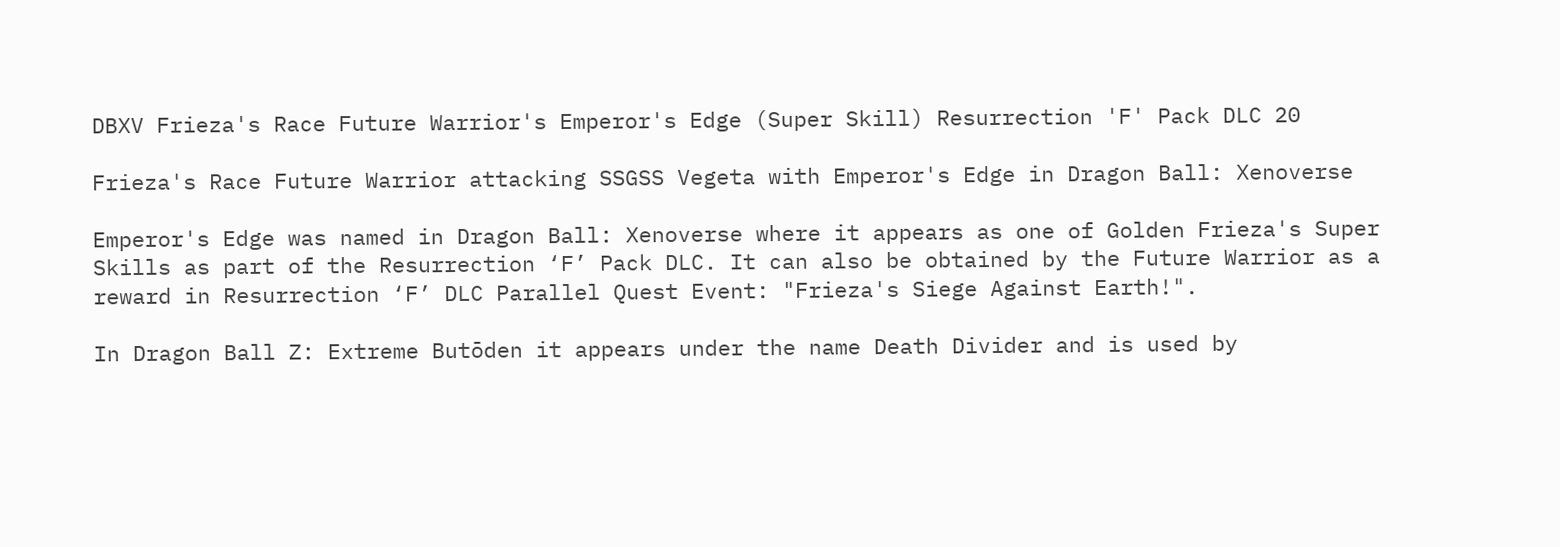DBXV Frieza's Race Future Warrior's Emperor's Edge (Super Skill) Resurrection 'F' Pack DLC 20

Frieza's Race Future Warrior attacking SSGSS Vegeta with Emperor's Edge in Dragon Ball: Xenoverse

Emperor's Edge was named in Dragon Ball: Xenoverse where it appears as one of Golden Frieza's Super Skills as part of the Resurrection ‘F’ Pack DLC. It can also be obtained by the Future Warrior as a reward in Resurrection ‘F’ DLC Parallel Quest Event: "Frieza's Siege Against Earth!".

In Dragon Ball Z: Extreme Butōden it appears under the name Death Divider and is used by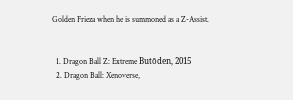Golden Frieza when he is summoned as a Z-Assist.


  1. Dragon Ball Z: Extreme Butōden, 2015
  2. Dragon Ball: Xenoverse,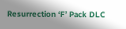Resurrection ‘F’ Pack DLC